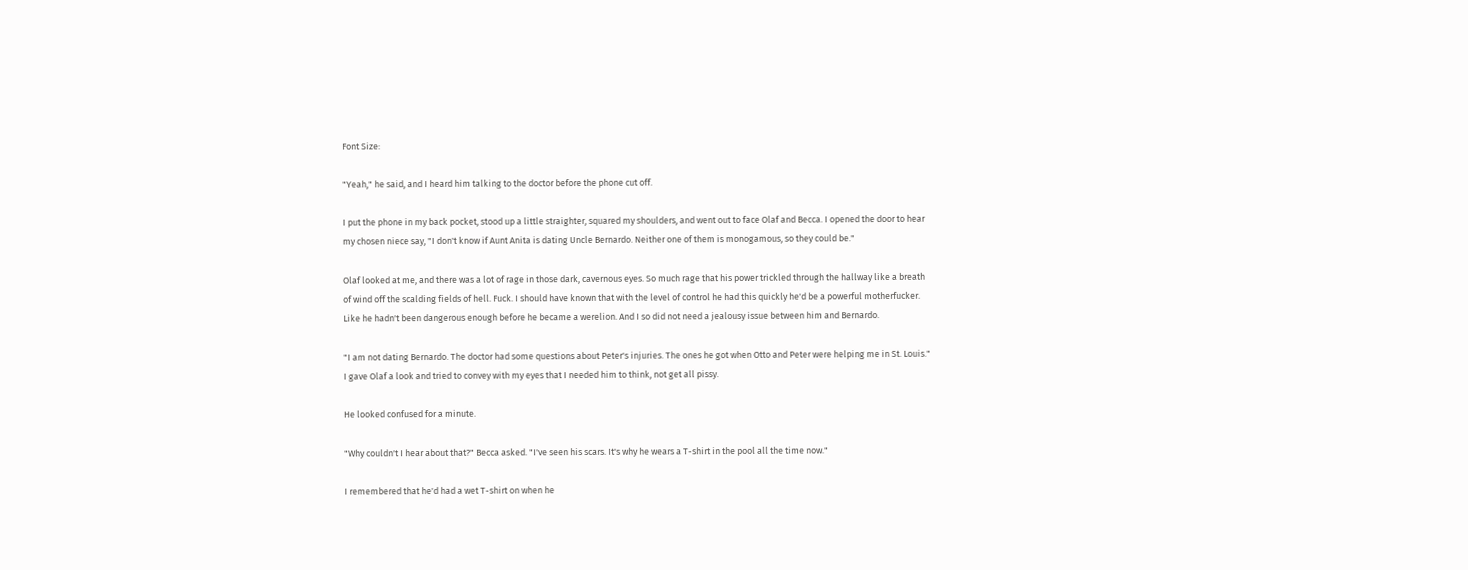Font Size:

"Yeah," he said, and I heard him talking to the doctor before the phone cut off.

I put the phone in my back pocket, stood up a little straighter, squared my shoulders, and went out to face Olaf and Becca. I opened the door to hear my chosen niece say, "I don't know if Aunt Anita is dating Uncle Bernardo. Neither one of them is monogamous, so they could be."

Olaf looked at me, and there was a lot of rage in those dark, cavernous eyes. So much rage that his power trickled through the hallway like a breath of wind off the scalding fields of hell. Fuck. I should have known that with the level of control he had this quickly he'd be a powerful motherfucker. Like he hadn't been dangerous enough before he became a werelion. And I so did not need a jealousy issue between him and Bernardo.

"I am not dating Bernardo. The doctor had some questions about Peter's injuries. The ones he got when Otto and Peter were helping me in St. Louis." I gave Olaf a look and tried to convey with my eyes that I needed him to think, not get all pissy.

He looked confused for a minute.

"Why couldn't I hear about that?" Becca asked. "I've seen his scars. It's why he wears a T-shirt in the pool all the time now."

I remembered that he'd had a wet T-shirt on when he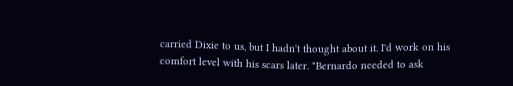carried Dixie to us, but I hadn't thought about it. I'd work on his comfort level with his scars later. "Bernardo needed to ask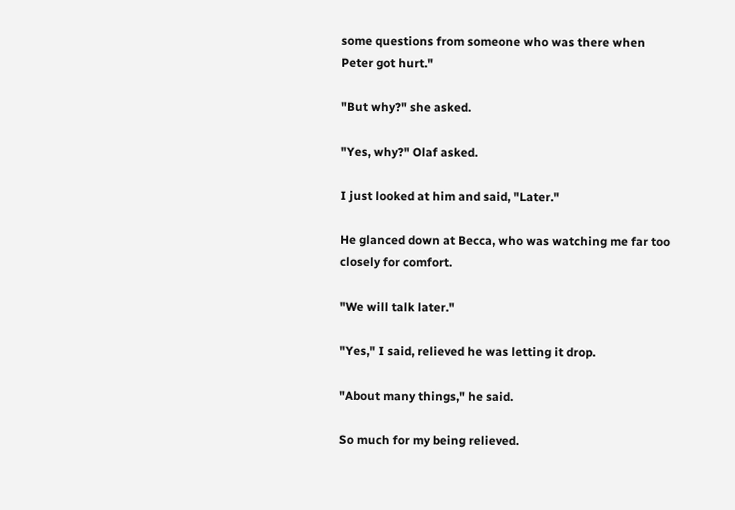some questions from someone who was there when Peter got hurt."

"But why?" she asked.

"Yes, why?" Olaf asked.

I just looked at him and said, "Later."

He glanced down at Becca, who was watching me far too closely for comfort.

"We will talk later."

"Yes," I said, relieved he was letting it drop.

"About many things," he said.

So much for my being relieved.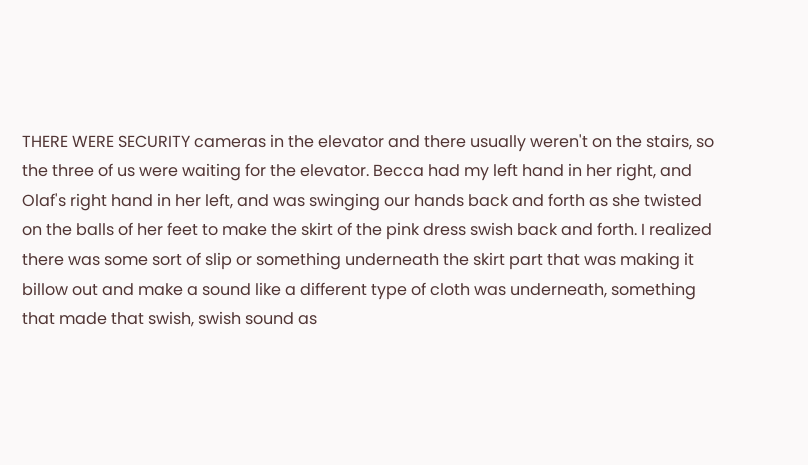THERE WERE SECURITY cameras in the elevator and there usually weren't on the stairs, so the three of us were waiting for the elevator. Becca had my left hand in her right, and Olaf's right hand in her left, and was swinging our hands back and forth as she twisted on the balls of her feet to make the skirt of the pink dress swish back and forth. I realized there was some sort of slip or something underneath the skirt part that was making it billow out and make a sound like a different type of cloth was underneath, something that made that swish, swish sound as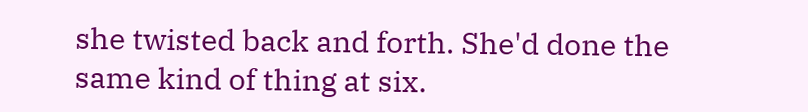she twisted back and forth. She'd done the same kind of thing at six.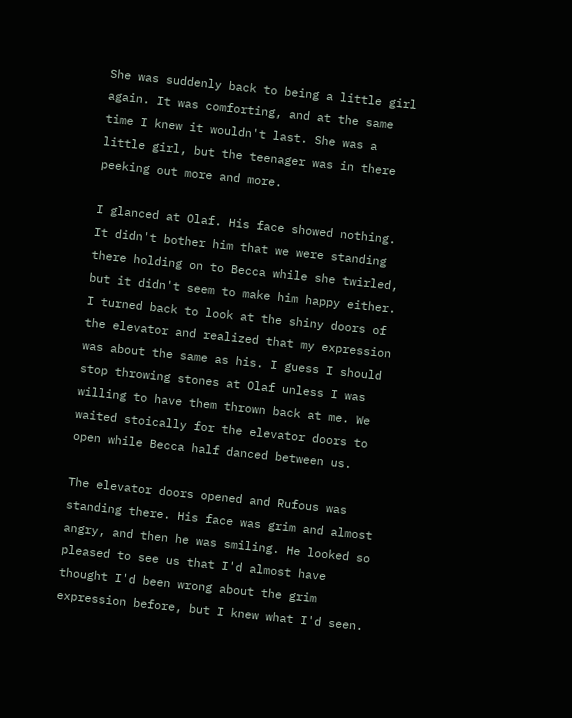She was suddenly back to being a little girl again. It was comforting, and at the same time I knew it wouldn't last. She was a little girl, but the teenager was in there peeking out more and more.

I glanced at Olaf. His face showed nothing. It didn't bother him that we were standing there holding on to Becca while she twirled, but it didn't seem to make him happy either. I turned back to look at the shiny doors of the elevator and realized that my expression was about the same as his. I guess I should stop throwing stones at Olaf unless I was willing to have them thrown back at me. We waited stoically for the elevator doors to open while Becca half danced between us.

The elevator doors opened and Rufous was standing there. His face was grim and almost angry, and then he was smiling. He looked so pleased to see us that I'd almost have thought I'd been wrong about the grim expression before, but I knew what I'd seen.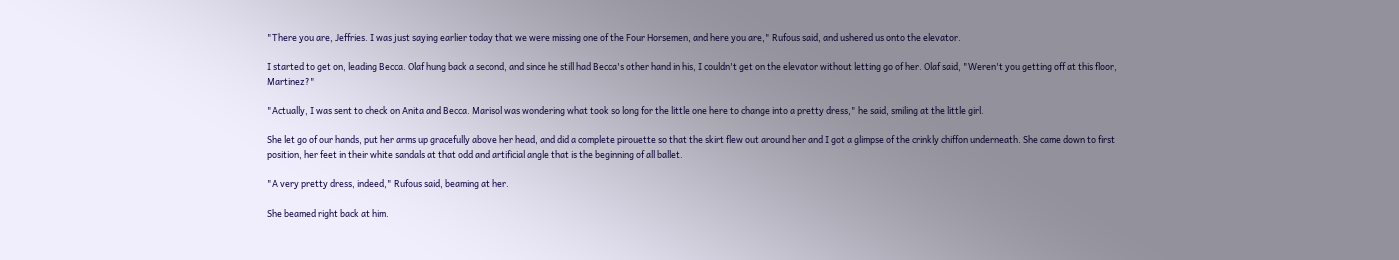"There you are, Jeffries. I was just saying earlier today that we were missing one of the Four Horsemen, and here you are," Rufous said, and ushered us onto the elevator.

I started to get on, leading Becca. Olaf hung back a second, and since he still had Becca's other hand in his, I couldn't get on the elevator without letting go of her. Olaf said, "Weren't you getting off at this floor, Martinez?"

"Actually, I was sent to check on Anita and Becca. Marisol was wondering what took so long for the little one here to change into a pretty dress," he said, smiling at the little girl.

She let go of our hands, put her arms up gracefully above her head, and did a complete pirouette so that the skirt flew out around her and I got a glimpse of the crinkly chiffon underneath. She came down to first position, her feet in their white sandals at that odd and artificial angle that is the beginning of all ballet.

"A very pretty dress, indeed," Rufous said, beaming at her.

She beamed right back at him.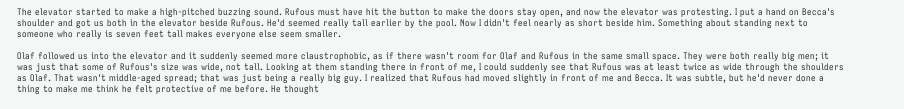The elevator started to make a high-pitched buzzing sound. Rufous must have hit the button to make the doors stay open, and now the elevator was protesting. I put a hand on Becca's shoulder and got us both in the elevator beside Rufous. He'd seemed really tall earlier by the pool. Now I didn't feel nearly as short beside him. Something about standing next to someone who really is seven feet tall makes everyone else seem smaller.

Olaf followed us into the elevator and it suddenly seemed more claustrophobic, as if there wasn't room for Olaf and Rufous in the same small space. They were both really big men; it was just that some of Rufous's size was wide, not tall. Looking at them standing there in front of me, I could suddenly see that Rufous was at least twice as wide through the shoulders as Olaf. That wasn't middle-aged spread; that was just being a really big guy. I realized that Rufous had moved slightly in front of me and Becca. It was subtle, but he'd never done a thing to make me think he felt protective of me before. He thought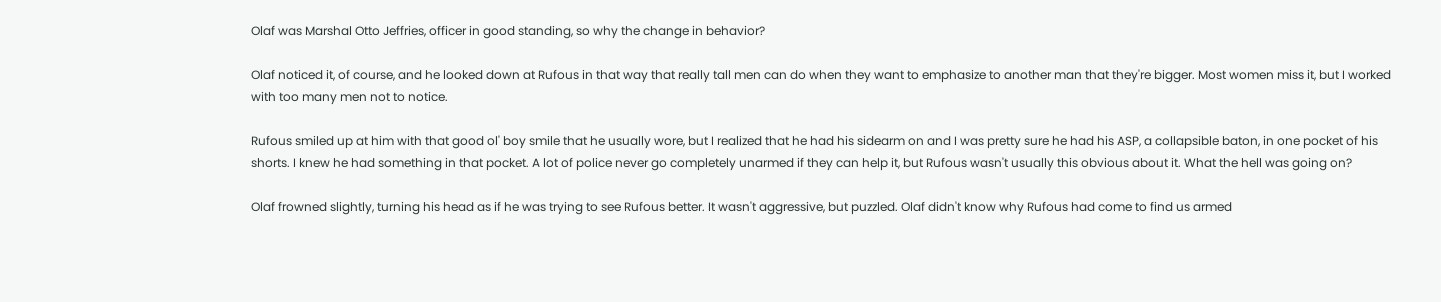Olaf was Marshal Otto Jeffries, officer in good standing, so why the change in behavior?

Olaf noticed it, of course, and he looked down at Rufous in that way that really tall men can do when they want to emphasize to another man that they're bigger. Most women miss it, but I worked with too many men not to notice.

Rufous smiled up at him with that good ol' boy smile that he usually wore, but I realized that he had his sidearm on and I was pretty sure he had his ASP, a collapsible baton, in one pocket of his shorts. I knew he had something in that pocket. A lot of police never go completely unarmed if they can help it, but Rufous wasn't usually this obvious about it. What the hell was going on?

Olaf frowned slightly, turning his head as if he was trying to see Rufous better. It wasn't aggressive, but puzzled. Olaf didn't know why Rufous had come to find us armed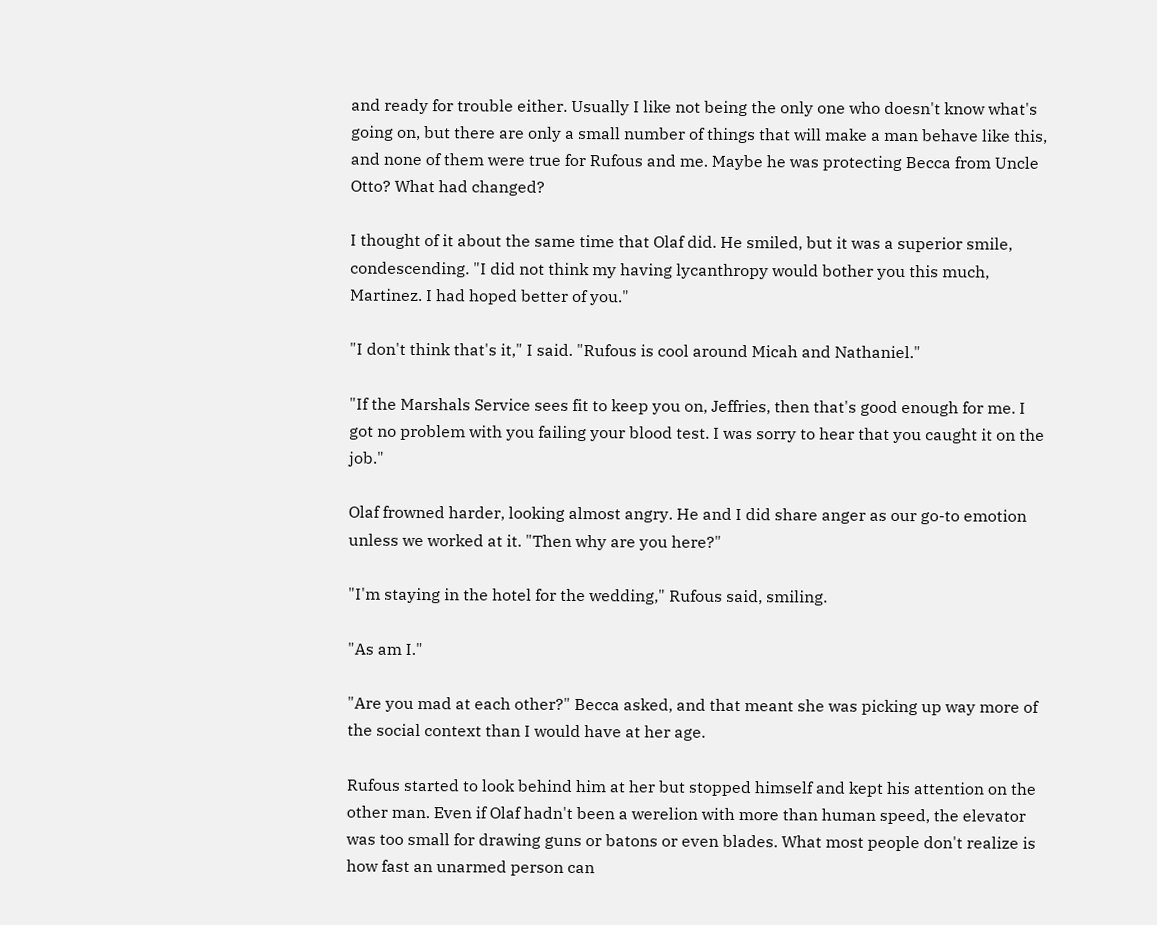and ready for trouble either. Usually I like not being the only one who doesn't know what's going on, but there are only a small number of things that will make a man behave like this, and none of them were true for Rufous and me. Maybe he was protecting Becca from Uncle Otto? What had changed?

I thought of it about the same time that Olaf did. He smiled, but it was a superior smile, condescending. "I did not think my having lycanthropy would bother you this much, Martinez. I had hoped better of you."

"I don't think that's it," I said. "Rufous is cool around Micah and Nathaniel."

"If the Marshals Service sees fit to keep you on, Jeffries, then that's good enough for me. I got no problem with you failing your blood test. I was sorry to hear that you caught it on the job."

Olaf frowned harder, looking almost angry. He and I did share anger as our go-to emotion unless we worked at it. "Then why are you here?"

"I'm staying in the hotel for the wedding," Rufous said, smiling.

"As am I."

"Are you mad at each other?" Becca asked, and that meant she was picking up way more of the social context than I would have at her age.

Rufous started to look behind him at her but stopped himself and kept his attention on the other man. Even if Olaf hadn't been a werelion with more than human speed, the elevator was too small for drawing guns or batons or even blades. What most people don't realize is how fast an unarmed person can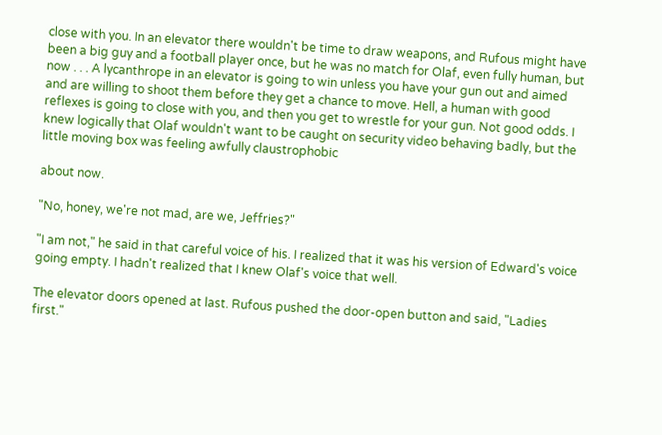close with you. In an elevator there wouldn't be time to draw weapons, and Rufous might have been a big guy and a football player once, but he was no match for Olaf, even fully human, but now . . . A lycanthrope in an elevator is going to win unless you have your gun out and aimed and are willing to shoot them before they get a chance to move. Hell, a human with good reflexes is going to close with you, and then you get to wrestle for your gun. Not good odds. I knew logically that Olaf wouldn't want to be caught on security video behaving badly, but the little moving box was feeling awfully claustrophobic

about now.

"No, honey, we're not mad, are we, Jeffries?"

"I am not," he said in that careful voice of his. I realized that it was his version of Edward's voice going empty. I hadn't realized that I knew Olaf's voice that well.

The elevator doors opened at last. Rufous pushed the door-open button and said, "Ladies first."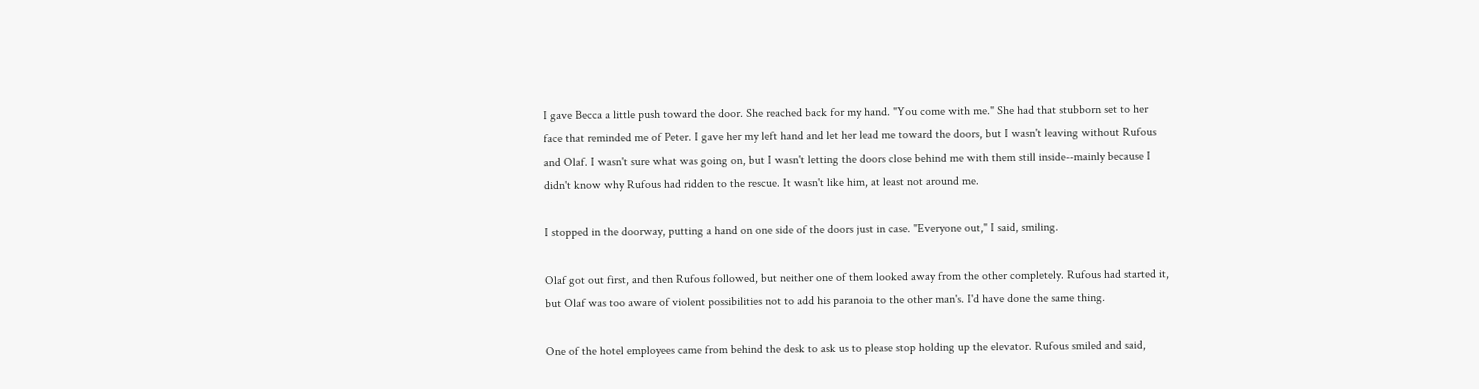I gave Becca a little push toward the door. She reached back for my hand. "You come with me." She had that stubborn set to her face that reminded me of Peter. I gave her my left hand and let her lead me toward the doors, but I wasn't leaving without Rufous and Olaf. I wasn't sure what was going on, but I wasn't letting the doors close behind me with them still inside--mainly because I didn't know why Rufous had ridden to the rescue. It wasn't like him, at least not around me.

I stopped in the doorway, putting a hand on one side of the doors just in case. "Everyone out," I said, smiling.

Olaf got out first, and then Rufous followed, but neither one of them looked away from the other completely. Rufous had started it, but Olaf was too aware of violent possibilities not to add his paranoia to the other man's. I'd have done the same thing.

One of the hotel employees came from behind the desk to ask us to please stop holding up the elevator. Rufous smiled and said,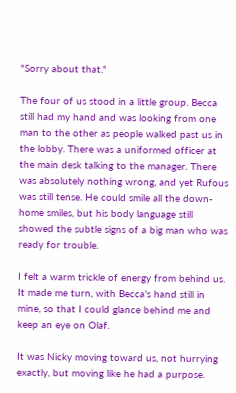"Sorry about that."

The four of us stood in a little group. Becca still had my hand and was looking from one man to the other as people walked past us in the lobby. There was a uniformed officer at the main desk talking to the manager. There was absolutely nothing wrong, and yet Rufous was still tense. He could smile all the down-home smiles, but his body language still showed the subtle signs of a big man who was ready for trouble.

I felt a warm trickle of energy from behind us. It made me turn, with Becca's hand still in mine, so that I could glance behind me and keep an eye on Olaf.

It was Nicky moving toward us, not hurrying exactly, but moving like he had a purpose.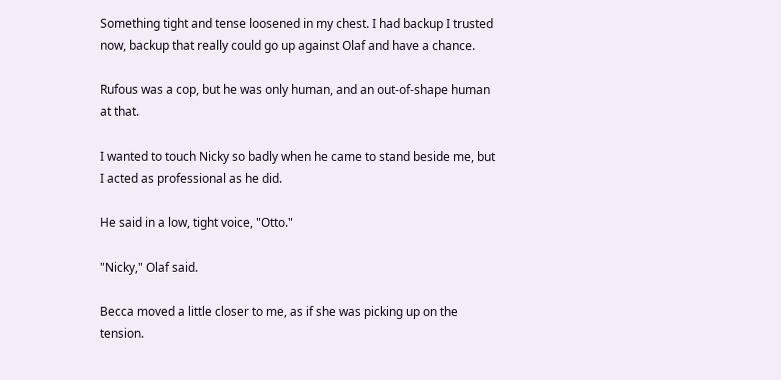Something tight and tense loosened in my chest. I had backup I trusted now, backup that really could go up against Olaf and have a chance.

Rufous was a cop, but he was only human, and an out-of-shape human at that.

I wanted to touch Nicky so badly when he came to stand beside me, but I acted as professional as he did.

He said in a low, tight voice, "Otto."

"Nicky," Olaf said.

Becca moved a little closer to me, as if she was picking up on the tension.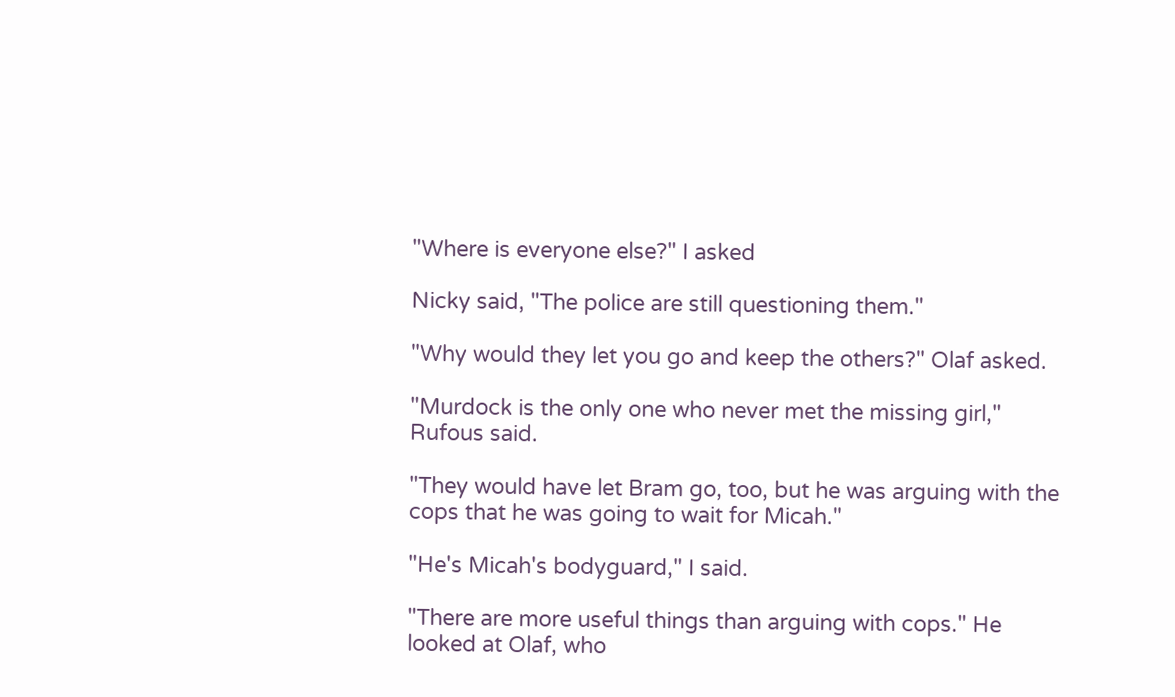"Where is everyone else?" I asked

Nicky said, "The police are still questioning them."

"Why would they let you go and keep the others?" Olaf asked.

"Murdock is the only one who never met the missing girl," Rufous said.

"They would have let Bram go, too, but he was arguing with the cops that he was going to wait for Micah."

"He's Micah's bodyguard," I said.

"There are more useful things than arguing with cops." He looked at Olaf, who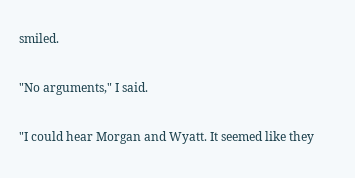smiled.

"No arguments," I said.

"I could hear Morgan and Wyatt. It seemed like they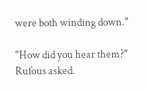were both winding down."

"How did you hear them?" Rufous asked.